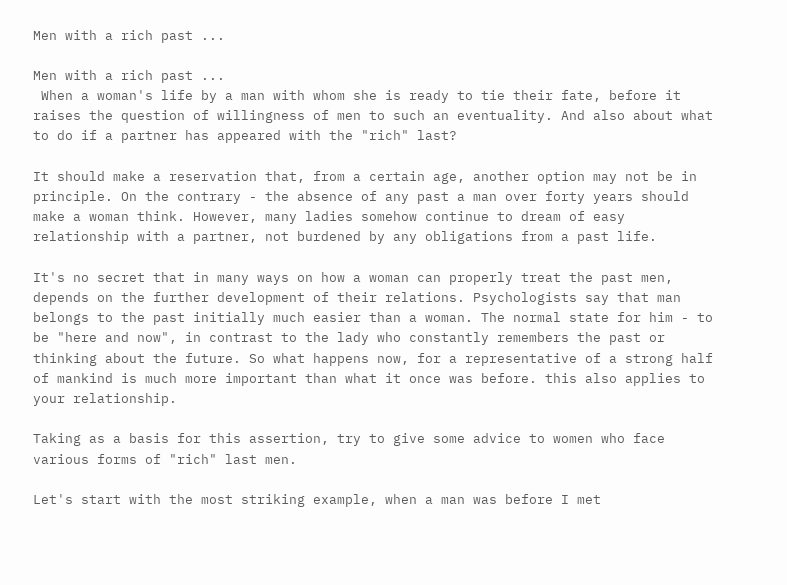Men with a rich past ...

Men with a rich past ...
 When a woman's life by a man with whom she is ready to tie their fate, before it raises the question of willingness of men to such an eventuality. And also about what to do if a partner has appeared with the "rich" last?

It should make a reservation that, from a certain age, another option may not be in principle. On the contrary - the absence of any past a man over forty years should make a woman think. However, many ladies somehow continue to dream of easy relationship with a partner, not burdened by any obligations from a past life.

It's no secret that in many ways on how a woman can properly treat the past men, depends on the further development of their relations. Psychologists say that man belongs to the past initially much easier than a woman. The normal state for him - to be "here and now", in contrast to the lady who constantly remembers the past or thinking about the future. So what happens now, for a representative of a strong half of mankind is much more important than what it once was before. this also applies to your relationship.

Taking as a basis for this assertion, try to give some advice to women who face various forms of "rich" last men.

Let's start with the most striking example, when a man was before I met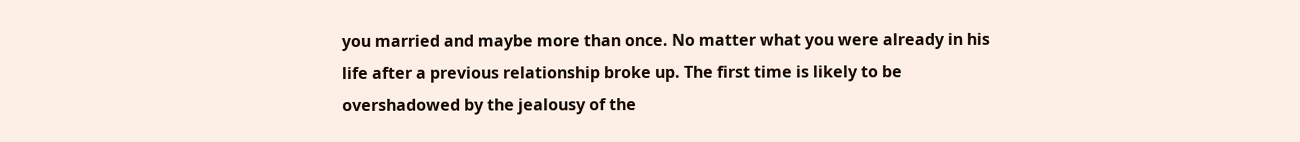you married and maybe more than once. No matter what you were already in his life after a previous relationship broke up. The first time is likely to be overshadowed by the jealousy of the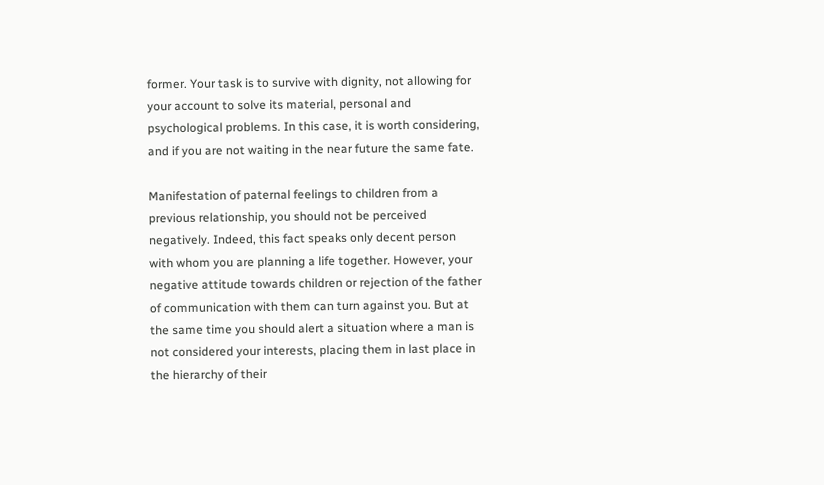former. Your task is to survive with dignity, not allowing for your account to solve its material, personal and psychological problems. In this case, it is worth considering, and if you are not waiting in the near future the same fate.

Manifestation of paternal feelings to children from a previous relationship, you should not be perceived negatively. Indeed, this fact speaks only decent person with whom you are planning a life together. However, your negative attitude towards children or rejection of the father of communication with them can turn against you. But at the same time you should alert a situation where a man is not considered your interests, placing them in last place in the hierarchy of their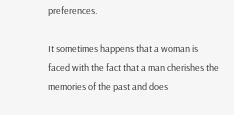preferences.

It sometimes happens that a woman is faced with the fact that a man cherishes the memories of the past and does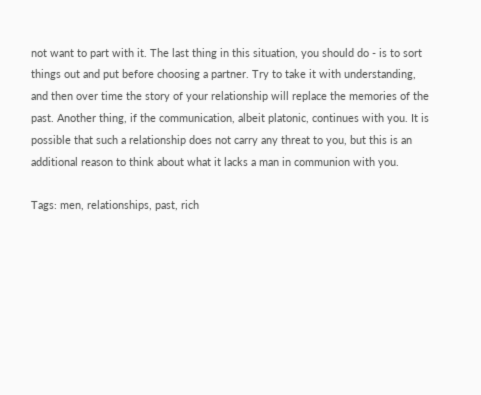not want to part with it. The last thing in this situation, you should do - is to sort things out and put before choosing a partner. Try to take it with understanding, and then over time the story of your relationship will replace the memories of the past. Another thing, if the communication, albeit platonic, continues with you. It is possible that such a relationship does not carry any threat to you, but this is an additional reason to think about what it lacks a man in communion with you.

Tags: men, relationships, past, rich